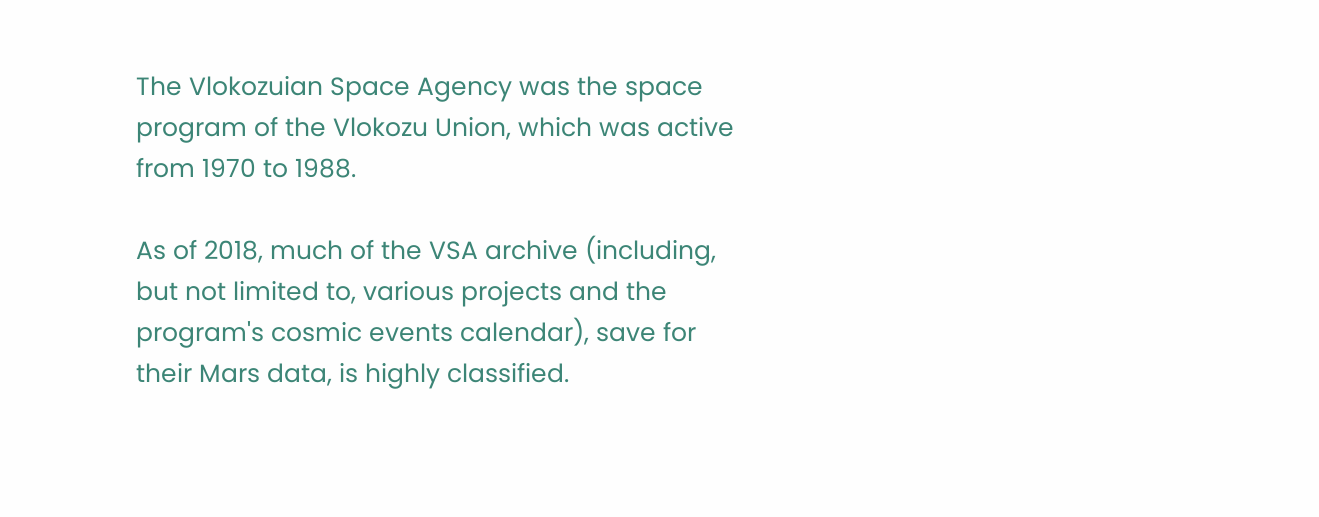The Vlokozuian Space Agency was the space program of the Vlokozu Union, which was active from 1970 to 1988.

As of 2018, much of the VSA archive (including, but not limited to, various projects and the program's cosmic events calendar), save for their Mars data, is highly classified.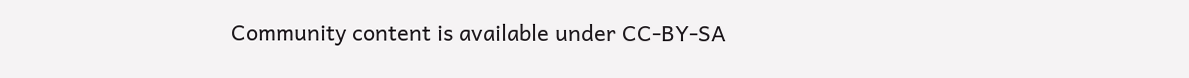Community content is available under CC-BY-SA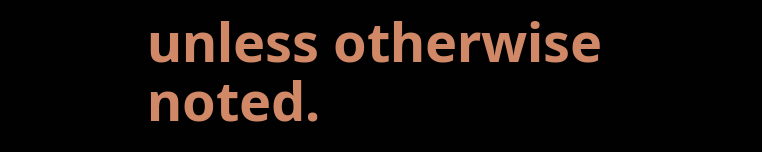unless otherwise noted.